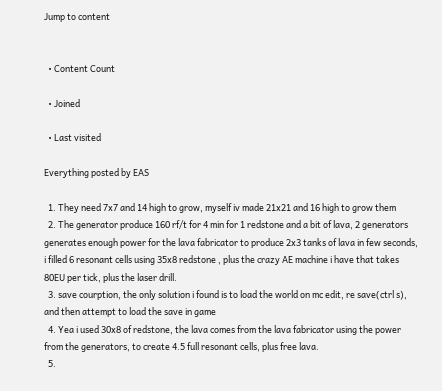Jump to content


  • Content Count

  • Joined

  • Last visited

Everything posted by EAS

  1. They need 7x7 and 14 high to grow, myself iv made 21x21 and 16 high to grow them
  2. The generator produce 160 rf/t for 4 min for 1 redstone and a bit of lava, 2 generators generates enough power for the lava fabricator to produce 2x3 tanks of lava in few seconds, i filled 6 resonant cells using 35x8 redstone , plus the crazy AE machine i have that takes 80EU per tick, plus the laser drill.
  3. save courption, the only solution i found is to load the world on mc edit, re save(ctrl s), and then attempt to load the save in game
  4. Yea i used 30x8 of redstone, the lava comes from the lava fabricator using the power from the generators, to create 4.5 full resonant cells, plus free lava.
  5.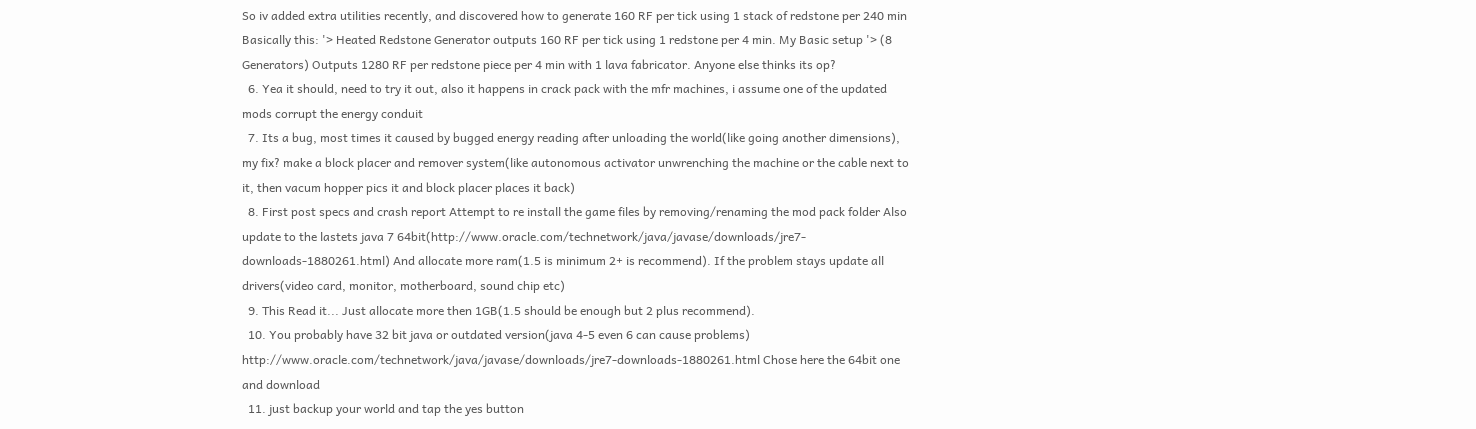So iv added extra utilities recently, and discovered how to generate 160 RF per tick using 1 stack of redstone per 240 min Basically this: '> Heated Redstone Generator outputs 160 RF per tick using 1 redstone per 4 min. My Basic setup '> (8 Generators) Outputs 1280 RF per redstone piece per 4 min with 1 lava fabricator. Anyone else thinks its op?
  6. Yea it should, need to try it out, also it happens in crack pack with the mfr machines, i assume one of the updated mods corrupt the energy conduit
  7. Its a bug, most times it caused by bugged energy reading after unloading the world(like going another dimensions), my fix? make a block placer and remover system(like autonomous activator unwrenching the machine or the cable next to it, then vacum hopper pics it and block placer places it back)
  8. First post specs and crash report Attempt to re install the game files by removing/renaming the mod pack folder Also update to the lastets java 7 64bit(http://www.oracle.com/technetwork/java/javase/downloads/jre7-downloads-1880261.html) And allocate more ram(1.5 is minimum 2+ is recommend). If the problem stays update all drivers(video card, monitor, motherboard, sound chip etc)
  9. This Read it... Just allocate more then 1GB(1.5 should be enough but 2 plus recommend).
  10. You probably have 32 bit java or outdated version(java 4-5 even 6 can cause problems) http://www.oracle.com/technetwork/java/javase/downloads/jre7-downloads-1880261.html Chose here the 64bit one and download
  11. just backup your world and tap the yes button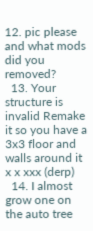12. pic please and what mods did you removed?
  13. Your structure is invalid Remake it so you have a 3x3 floor and walls around it x x xxx (derp)
  14. I almost grow one on the auto tree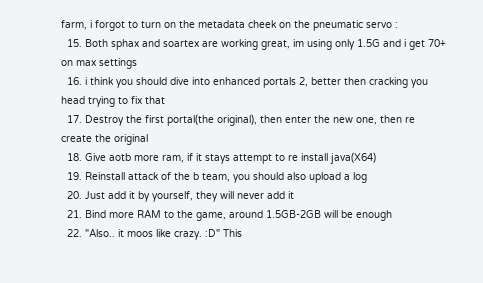farm, i forgot to turn on the metadata cheek on the pneumatic servo :
  15. Both sphax and soartex are working great, im using only 1.5G and i get 70+ on max settings
  16. i think you should dive into enhanced portals 2, better then cracking you head trying to fix that
  17. Destroy the first portal(the original), then enter the new one, then re create the original
  18. Give aotb more ram, if it stays attempt to re install java(X64)
  19. Reinstall attack of the b team, you should also upload a log
  20. Just add it by yourself, they will never add it
  21. Bind more RAM to the game, around 1.5GB-2GB will be enough
  22. "Also.. it moos like crazy. :D" This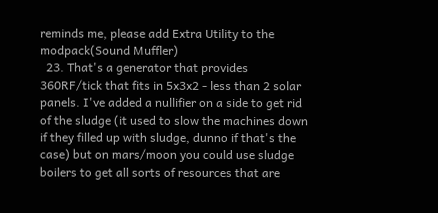reminds me, please add Extra Utility to the modpack(Sound Muffler)
  23. That's a generator that provides 360RF/tick that fits in 5x3x2 - less than 2 solar panels. I've added a nullifier on a side to get rid of the sludge (it used to slow the machines down if they filled up with sludge, dunno if that's the case) but on mars/moon you could use sludge boilers to get all sorts of resources that are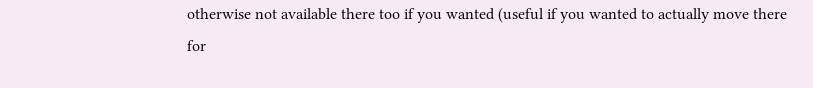otherwise not available there too if you wanted (useful if you wanted to actually move there for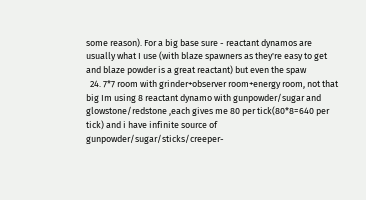some reason). For a big base sure - reactant dynamos are usually what I use (with blaze spawners as they're easy to get and blaze powder is a great reactant) but even the spaw
  24. 7*7 room with grinder+observer room+energy room, not that big Im using 8 reactant dynamo with gunpowder/sugar and glowstone/redstone ,each gives me 80 per tick(80*8=640 per tick) and i have infinite source of gunpowder/sugar/sticks/creeper-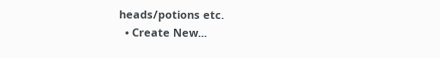heads/potions etc.
  • Create New...